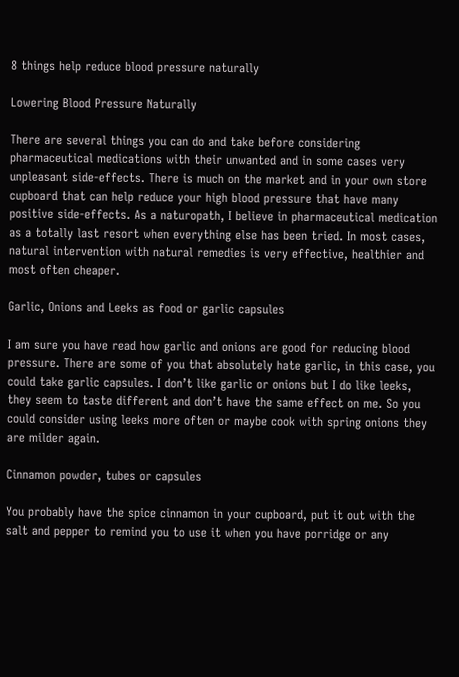8 things help reduce blood pressure naturally

Lowering Blood Pressure Naturally

There are several things you can do and take before considering pharmaceutical medications with their unwanted and in some cases very unpleasant side-effects. There is much on the market and in your own store cupboard that can help reduce your high blood pressure that have many positive side-effects. As a naturopath, I believe in pharmaceutical medication as a totally last resort when everything else has been tried. In most cases, natural intervention with natural remedies is very effective, healthier and most often cheaper.

Garlic, Onions and Leeks as food or garlic capsules

I am sure you have read how garlic and onions are good for reducing blood pressure. There are some of you that absolutely hate garlic, in this case, you could take garlic capsules. I don’t like garlic or onions but I do like leeks, they seem to taste different and don’t have the same effect on me. So you could consider using leeks more often or maybe cook with spring onions they are milder again.

Cinnamon powder, tubes or capsules

You probably have the spice cinnamon in your cupboard, put it out with the salt and pepper to remind you to use it when you have porridge or any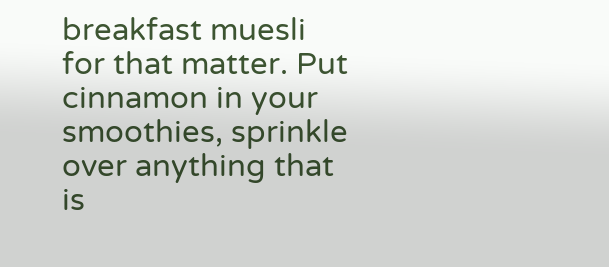breakfast muesli for that matter. Put cinnamon in your smoothies, sprinkle over anything that is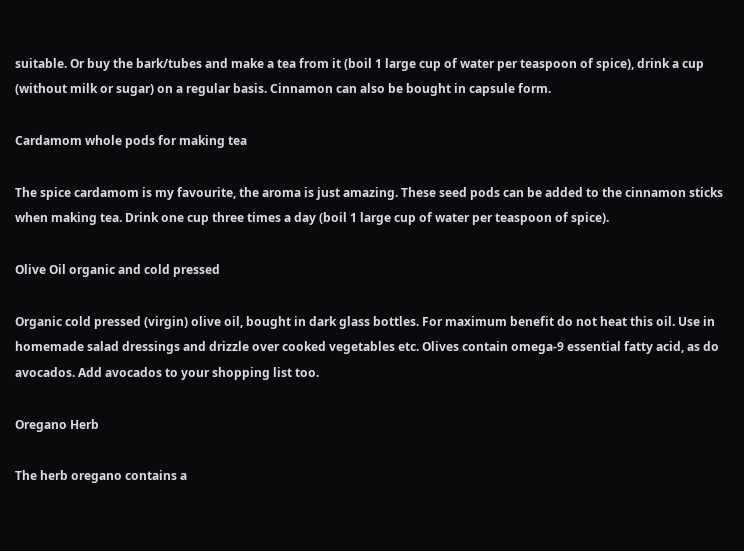suitable. Or buy the bark/tubes and make a tea from it (boil 1 large cup of water per teaspoon of spice), drink a cup (without milk or sugar) on a regular basis. Cinnamon can also be bought in capsule form.

Cardamom whole pods for making tea

The spice cardamom is my favourite, the aroma is just amazing. These seed pods can be added to the cinnamon sticks when making tea. Drink one cup three times a day (boil 1 large cup of water per teaspoon of spice).

Olive Oil organic and cold pressed

Organic cold pressed (virgin) olive oil, bought in dark glass bottles. For maximum benefit do not heat this oil. Use in homemade salad dressings and drizzle over cooked vegetables etc. Olives contain omega-9 essential fatty acid, as do avocados. Add avocados to your shopping list too.

Oregano Herb

The herb oregano contains a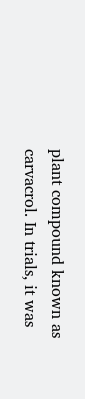plant compound known as carvacrol. In trials, it was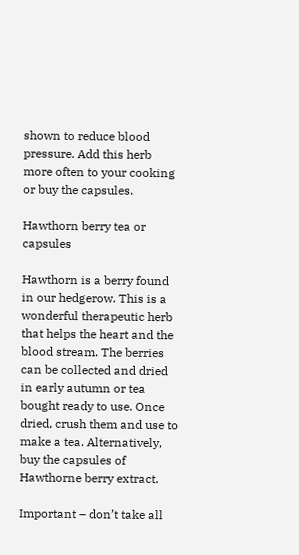shown to reduce blood pressure. Add this herb more often to your cooking or buy the capsules.

Hawthorn berry tea or capsules

Hawthorn is a berry found in our hedgerow. This is a wonderful therapeutic herb that helps the heart and the blood stream. The berries can be collected and dried in early autumn or tea bought ready to use. Once dried, crush them and use to make a tea. Alternatively, buy the capsules of Hawthorne berry extract.

Important – don’t take all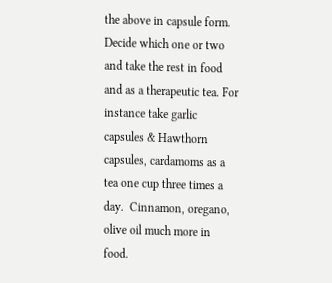the above in capsule form. Decide which one or two and take the rest in food and as a therapeutic tea. For instance take garlic capsules & Hawthorn capsules, cardamoms as a tea one cup three times a day.  Cinnamon, oregano, olive oil much more in food.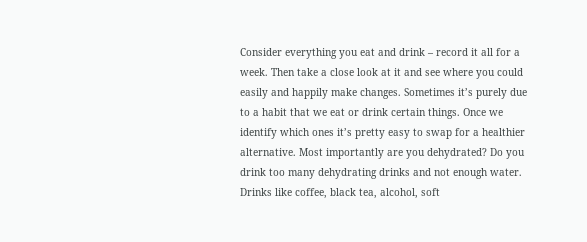Consider everything you eat and drink – record it all for a week. Then take a close look at it and see where you could easily and happily make changes. Sometimes it’s purely due to a habit that we eat or drink certain things. Once we identify which ones it’s pretty easy to swap for a healthier alternative. Most importantly are you dehydrated? Do you drink too many dehydrating drinks and not enough water. Drinks like coffee, black tea, alcohol, soft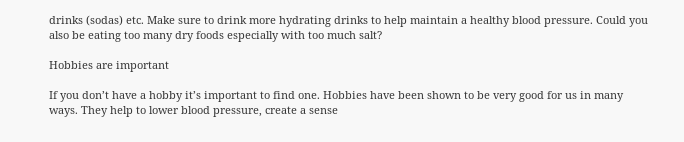drinks (sodas) etc. Make sure to drink more hydrating drinks to help maintain a healthy blood pressure. Could you also be eating too many dry foods especially with too much salt?

Hobbies are important

If you don’t have a hobby it’s important to find one. Hobbies have been shown to be very good for us in many ways. They help to lower blood pressure, create a sense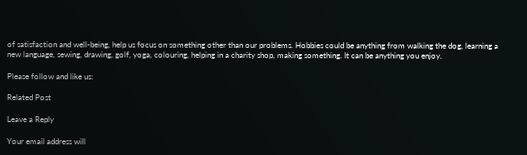of satisfaction and well-being, help us focus on something other than our problems. Hobbies could be anything from walking the dog, learning a new language, sewing, drawing, golf, yoga, colouring, helping in a charity shop, making something. It can be anything you enjoy.

Please follow and like us:

Related Post

Leave a Reply

Your email address will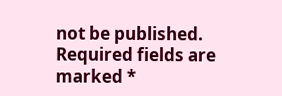not be published. Required fields are marked *